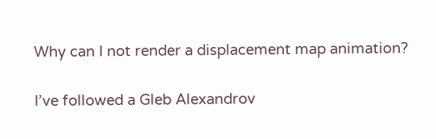Why can I not render a displacement map animation?

I’ve followed a Gleb Alexandrov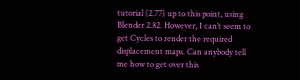tutorial (2.77) up to this point, using Blender 2.82. However, I can’t seem to get Cycles to render the required displacement maps. Can anybody tell me how to get over this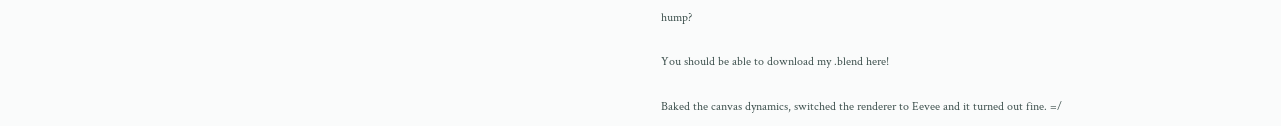hump?

You should be able to download my .blend here!

Baked the canvas dynamics, switched the renderer to Eevee and it turned out fine. =/